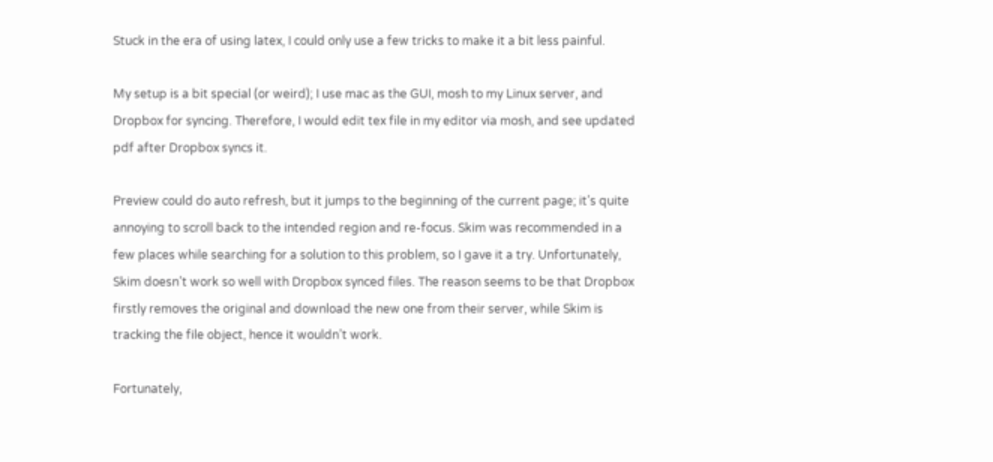Stuck in the era of using latex, I could only use a few tricks to make it a bit less painful.

My setup is a bit special (or weird); I use mac as the GUI, mosh to my Linux server, and Dropbox for syncing. Therefore, I would edit tex file in my editor via mosh, and see updated pdf after Dropbox syncs it.

Preview could do auto refresh, but it jumps to the beginning of the current page; it’s quite annoying to scroll back to the intended region and re-focus. Skim was recommended in a few places while searching for a solution to this problem, so I gave it a try. Unfortunately, Skim doesn’t work so well with Dropbox synced files. The reason seems to be that Dropbox firstly removes the original and download the new one from their server, while Skim is tracking the file object, hence it wouldn’t work.

Fortunately,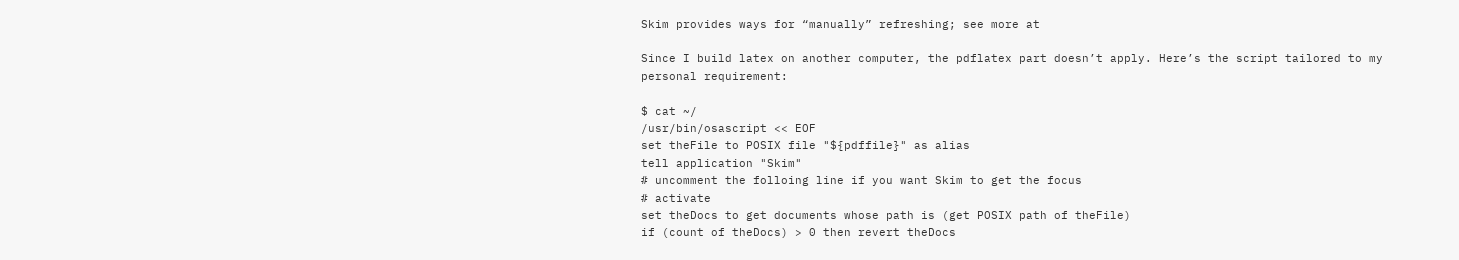Skim provides ways for “manually” refreshing; see more at

Since I build latex on another computer, the pdflatex part doesn’t apply. Here’s the script tailored to my personal requirement:

$ cat ~/
/usr/bin/osascript << EOF
set theFile to POSIX file "${pdffile}" as alias
tell application "Skim"
# uncomment the folloing line if you want Skim to get the focus
# activate
set theDocs to get documents whose path is (get POSIX path of theFile)
if (count of theDocs) > 0 then revert theDocs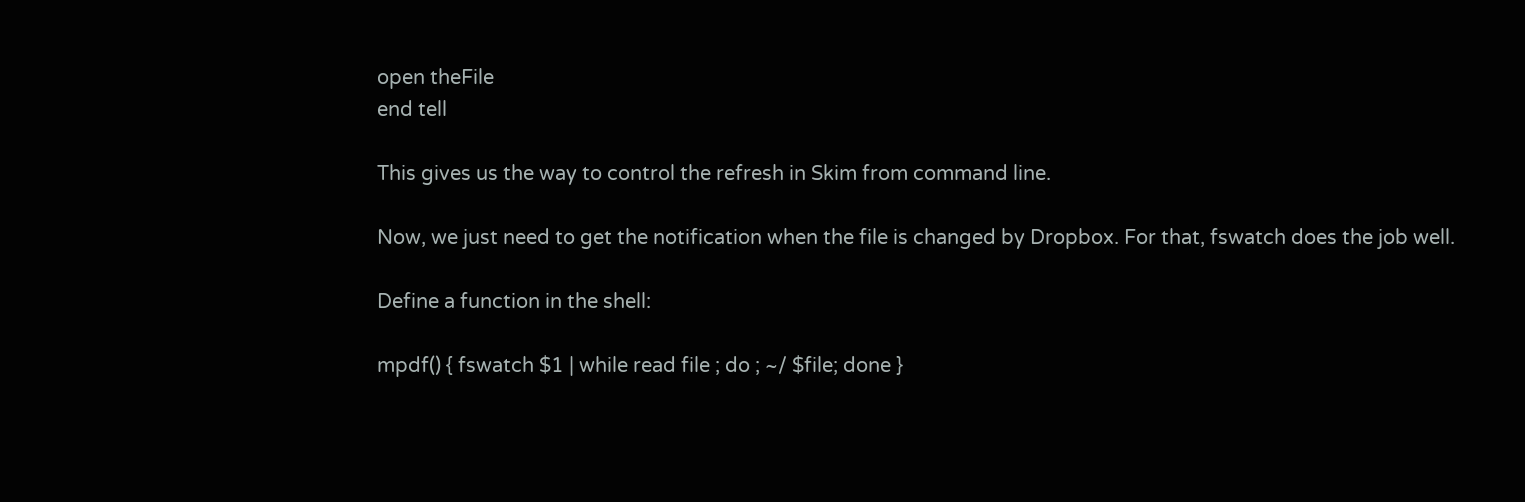open theFile
end tell

This gives us the way to control the refresh in Skim from command line.

Now, we just need to get the notification when the file is changed by Dropbox. For that, fswatch does the job well.

Define a function in the shell:

mpdf() { fswatch $1 | while read file ; do ; ~/ $file; done }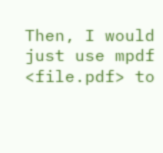Then, I would just use mpdf <file.pdf> to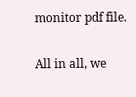monitor pdf file.

All in all, we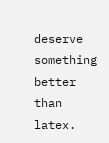deserve something better than latex.